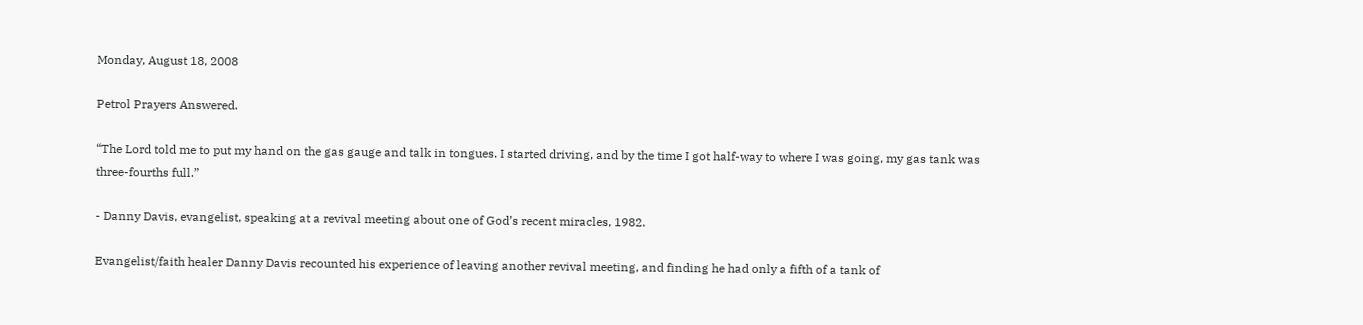Monday, August 18, 2008

Petrol Prayers Answered.

“The Lord told me to put my hand on the gas gauge and talk in tongues. I started driving, and by the time I got half-way to where I was going, my gas tank was three-fourths full.”

- Danny Davis, evangelist, speaking at a revival meeting about one of God’s recent miracles, 1982.

Evangelist/faith healer Danny Davis recounted his experience of leaving another revival meeting, and finding he had only a fifth of a tank of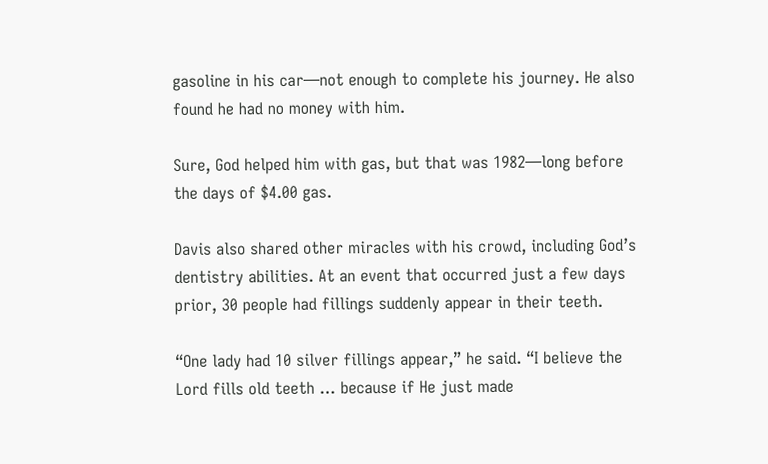gasoline in his car—not enough to complete his journey. He also found he had no money with him.

Sure, God helped him with gas, but that was 1982—long before the days of $4.00 gas.

Davis also shared other miracles with his crowd, including God’s dentistry abilities. At an event that occurred just a few days prior, 30 people had fillings suddenly appear in their teeth.

“One lady had 10 silver fillings appear,” he said. “I believe the Lord fills old teeth … because if He just made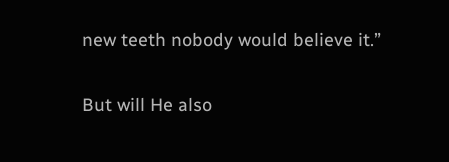new teeth nobody would believe it.”

But will He also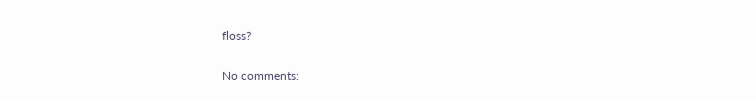floss?

No comments: